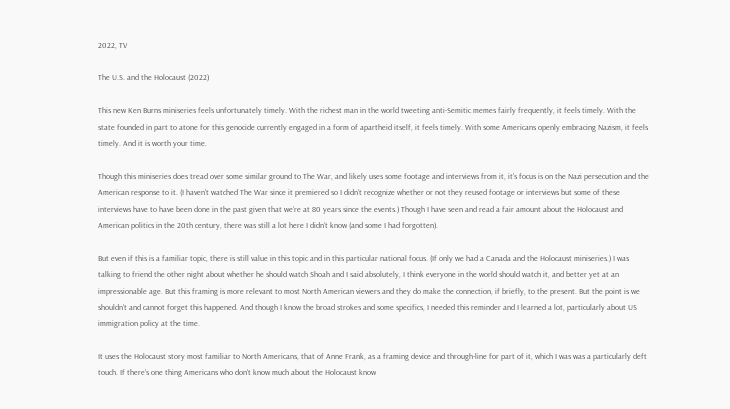2022, TV

The U.S. and the Holocaust (2022)

This new Ken Burns miniseries feels unfortunately timely. With the richest man in the world tweeting anti-Semitic memes fairly frequently, it feels timely. With the state founded in part to atone for this genocide currently engaged in a form of apartheid itself, it feels timely. With some Americans openly embracing Nazism, it feels timely. And it is worth your time.

Though this miniseries does tread over some similar ground to The War, and likely uses some footage and interviews from it, it’s focus is on the Nazi persecution and the American response to it. (I haven’t watched The War since it premiered so I didn’t recognize whether or not they reused footage or interviews but some of these interviews have to have been done in the past given that we’re at 80 years since the events.) Though I have seen and read a fair amount about the Holocaust and American politics in the 20th century, there was still a lot here I didn’t know (and some I had forgotten).

But even if this is a familiar topic, there is still value in this topic and in this particular national focus. (If only we had a Canada and the Holocaust miniseries.) I was talking to friend the other night about whether he should watch Shoah and I said absolutely, I think everyone in the world should watch it, and better yet at an impressionable age. But this framing is more relevant to most North American viewers and they do make the connection, if briefly, to the present. But the point is we shouldn’t and cannot forget this happened. And though I know the broad strokes and some specifics, I needed this reminder and I learned a lot, particularly about US immigration policy at the time.

It uses the Holocaust story most familiar to North Americans, that of Anne Frank, as a framing device and through-line for part of it, which I was was a particularly deft touch. If there’s one thing Americans who don’t know much about the Holocaust know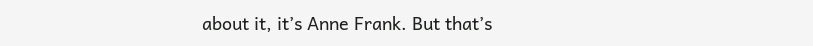about it, it’s Anne Frank. But that’s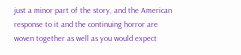just a minor part of the story, and the American response to it and the continuing horror are woven together as well as you would expect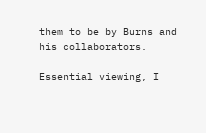them to be by Burns and his collaborators.

Essential viewing, I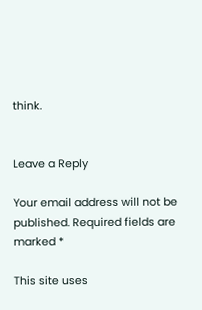think.


Leave a Reply

Your email address will not be published. Required fields are marked *

This site uses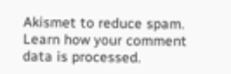Akismet to reduce spam. Learn how your comment data is processed.